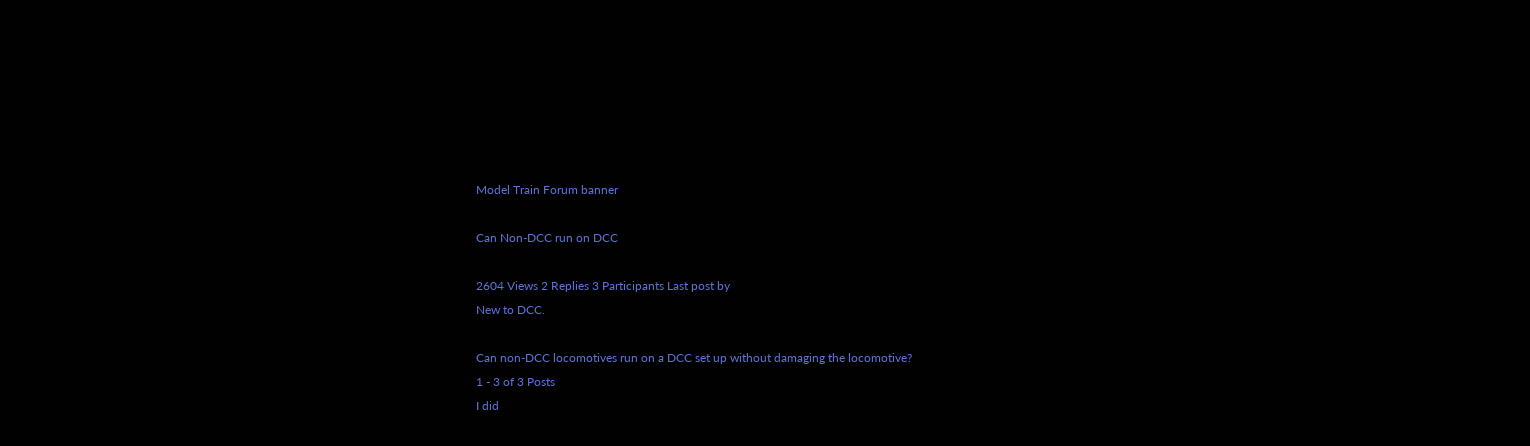Model Train Forum banner

Can Non-DCC run on DCC

2604 Views 2 Replies 3 Participants Last post by
New to DCC.

Can non-DCC locomotives run on a DCC set up without damaging the locomotive?
1 - 3 of 3 Posts
I did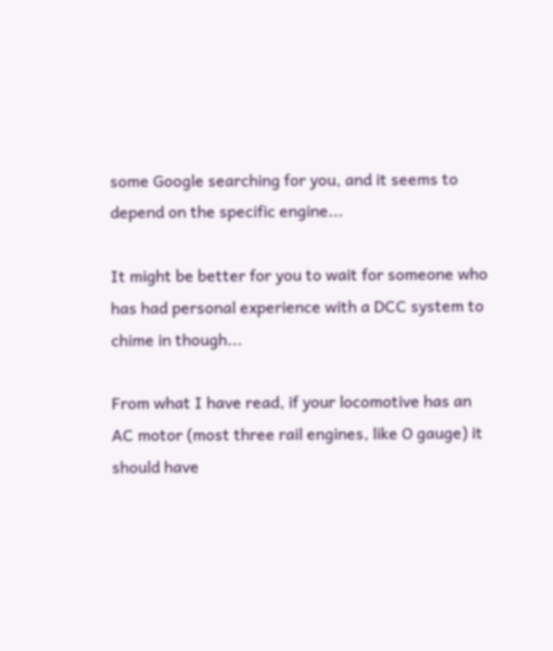some Google searching for you, and it seems to depend on the specific engine...

It might be better for you to wait for someone who has had personal experience with a DCC system to chime in though...

From what I have read, if your locomotive has an AC motor (most three rail engines, like O gauge) it should have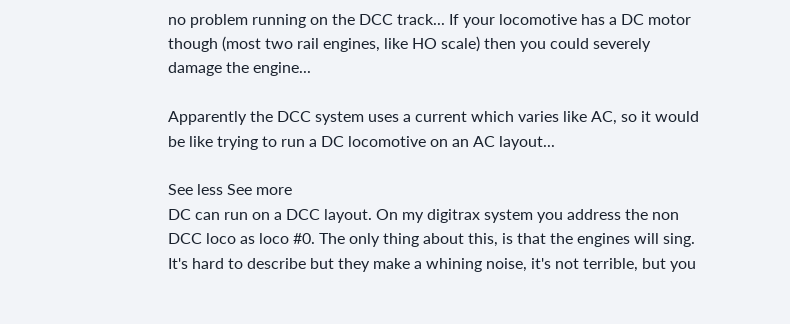no problem running on the DCC track... If your locomotive has a DC motor though (most two rail engines, like HO scale) then you could severely damage the engine...

Apparently the DCC system uses a current which varies like AC, so it would be like trying to run a DC locomotive on an AC layout...

See less See more
DC can run on a DCC layout. On my digitrax system you address the non DCC loco as loco #0. The only thing about this, is that the engines will sing. It's hard to describe but they make a whining noise, it's not terrible, but you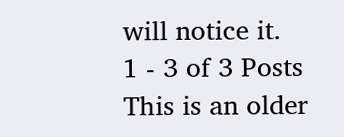will notice it.
1 - 3 of 3 Posts
This is an older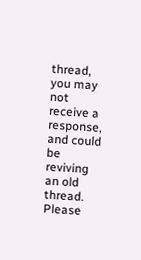thread, you may not receive a response, and could be reviving an old thread. Please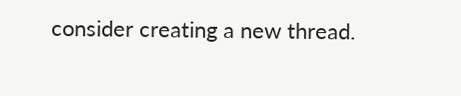consider creating a new thread.